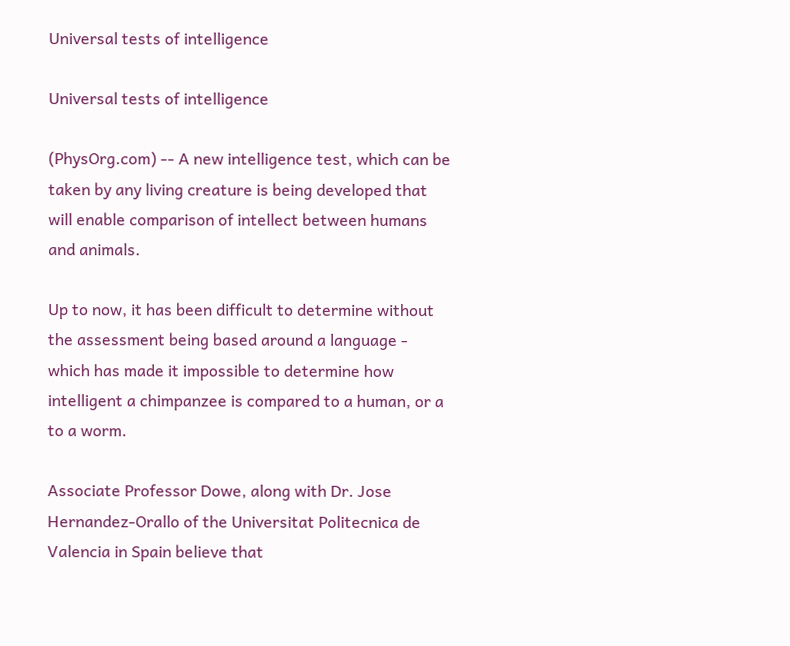Universal tests of intelligence

Universal tests of intelligence

(PhysOrg.com) -- A new intelligence test, which can be taken by any living creature is being developed that will enable comparison of intellect between humans and animals.

Up to now, it has been difficult to determine without the assessment being based around a language - which has made it impossible to determine how intelligent a chimpanzee is compared to a human, or a to a worm.

Associate Professor Dowe, along with Dr. Jose Hernandez-Orallo of the Universitat Politecnica de Valencia in Spain believe that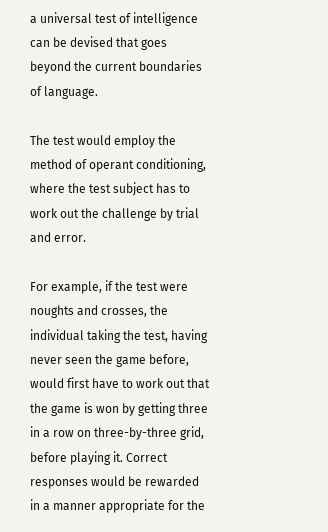a universal test of intelligence can be devised that goes beyond the current boundaries of language.

The test would employ the method of operant conditioning, where the test subject has to work out the challenge by trial and error.

For example, if the test were noughts and crosses, the individual taking the test, having never seen the game before, would first have to work out that the game is won by getting three in a row on three-by-three grid, before playing it. Correct responses would be rewarded in a manner appropriate for the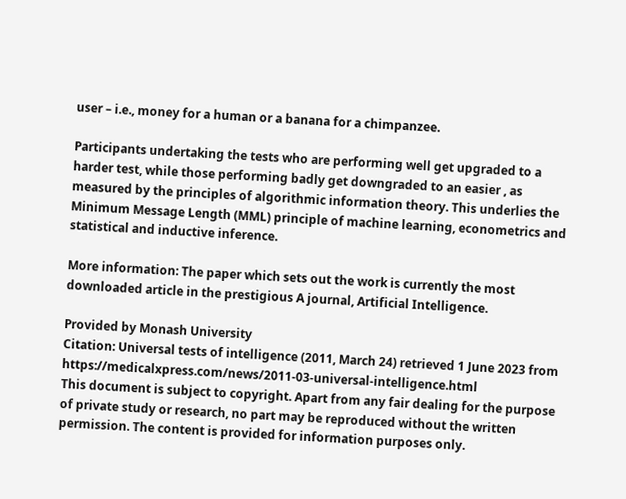user – i.e., money for a human or a banana for a chimpanzee.

Participants undertaking the tests who are performing well get upgraded to a harder test, while those performing badly get downgraded to an easier , as measured by the principles of algorithmic information theory. This underlies the Minimum Message Length (MML) principle of machine learning, econometrics and statistical and inductive inference.

More information: The paper which sets out the work is currently the most downloaded article in the prestigious A journal, Artificial Intelligence.

Provided by Monash University
Citation: Universal tests of intelligence (2011, March 24) retrieved 1 June 2023 from https://medicalxpress.com/news/2011-03-universal-intelligence.html
This document is subject to copyright. Apart from any fair dealing for the purpose of private study or research, no part may be reproduced without the written permission. The content is provided for information purposes only.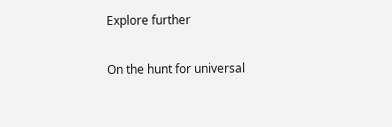Explore further

On the hunt for universal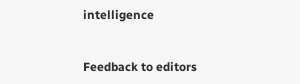intelligence


Feedback to editors